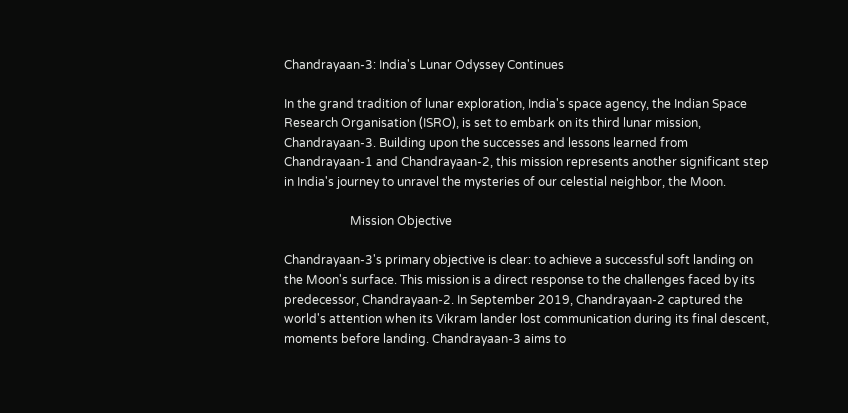Chandrayaan-3: India's Lunar Odyssey Continues

In the grand tradition of lunar exploration, India's space agency, the Indian Space Research Organisation (ISRO), is set to embark on its third lunar mission, Chandrayaan-3. Building upon the successes and lessons learned from Chandrayaan-1 and Chandrayaan-2, this mission represents another significant step in India's journey to unravel the mysteries of our celestial neighbor, the Moon.

                      Mission Objective

Chandrayaan-3's primary objective is clear: to achieve a successful soft landing on the Moon's surface. This mission is a direct response to the challenges faced by its predecessor, Chandrayaan-2. In September 2019, Chandrayaan-2 captured the world's attention when its Vikram lander lost communication during its final descent, moments before landing. Chandrayaan-3 aims to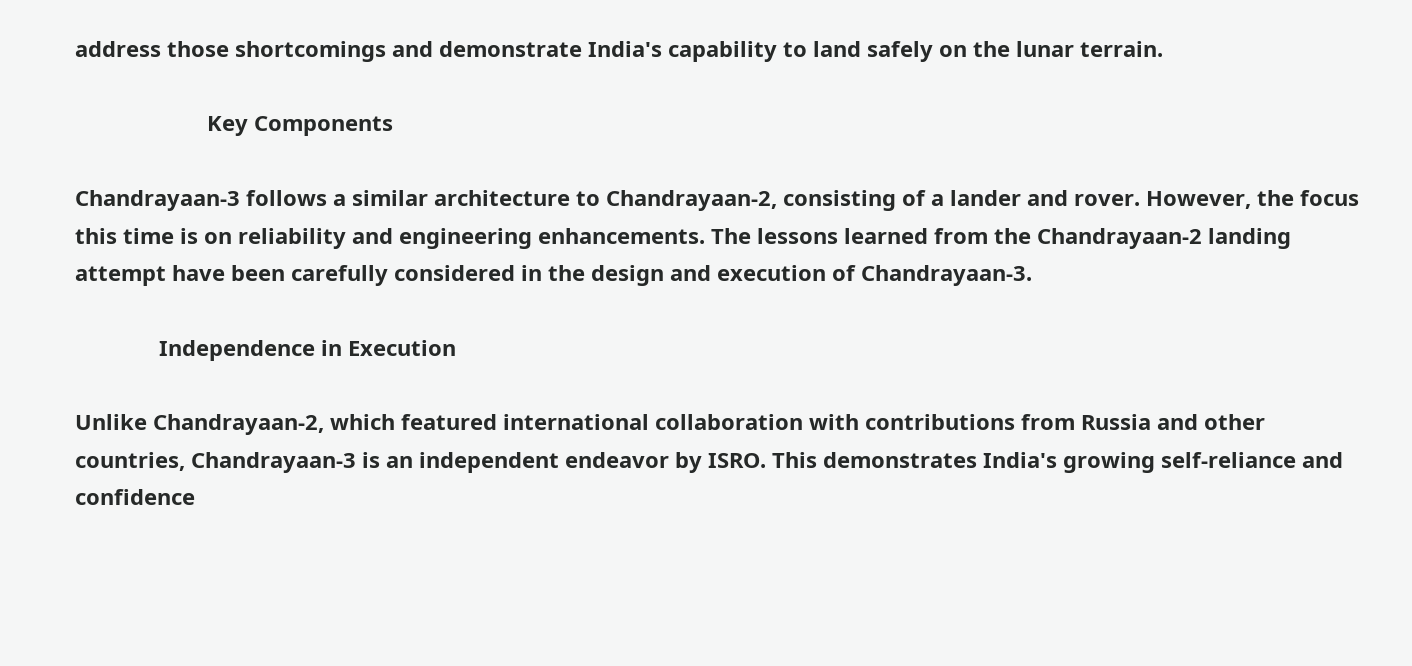address those shortcomings and demonstrate India's capability to land safely on the lunar terrain.

                      Key Components

Chandrayaan-3 follows a similar architecture to Chandrayaan-2, consisting of a lander and rover. However, the focus this time is on reliability and engineering enhancements. The lessons learned from the Chandrayaan-2 landing attempt have been carefully considered in the design and execution of Chandrayaan-3.

              Independence in Execution

Unlike Chandrayaan-2, which featured international collaboration with contributions from Russia and other countries, Chandrayaan-3 is an independent endeavor by ISRO. This demonstrates India's growing self-reliance and confidence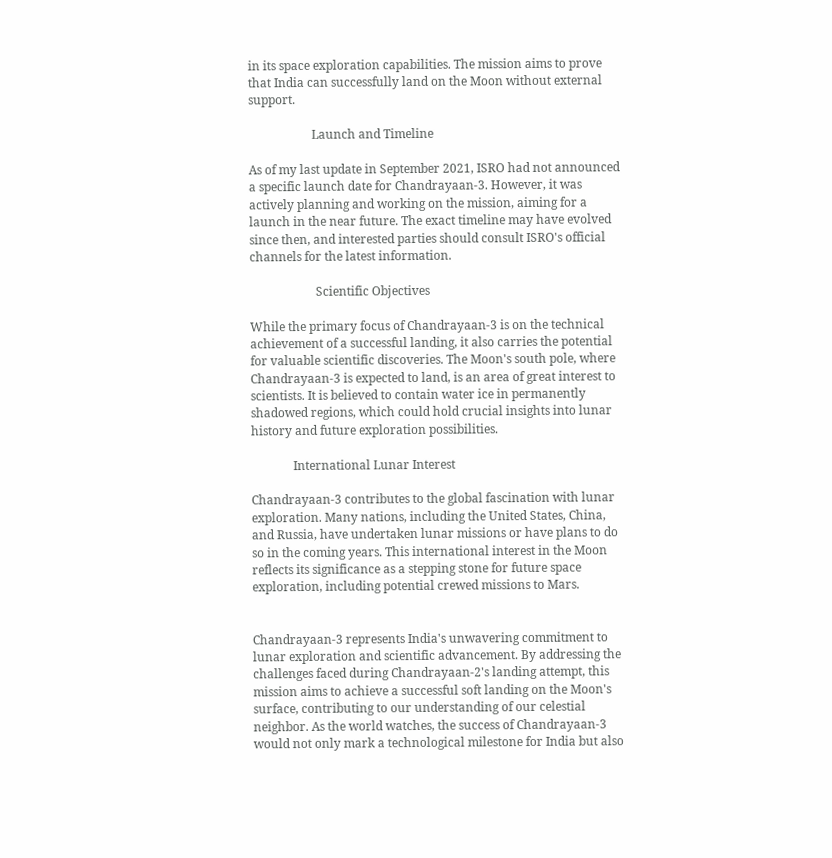in its space exploration capabilities. The mission aims to prove that India can successfully land on the Moon without external support.

                     Launch and Timeline

As of my last update in September 2021, ISRO had not announced a specific launch date for Chandrayaan-3. However, it was actively planning and working on the mission, aiming for a launch in the near future. The exact timeline may have evolved since then, and interested parties should consult ISRO's official channels for the latest information.

                      Scientific Objectives

While the primary focus of Chandrayaan-3 is on the technical achievement of a successful landing, it also carries the potential for valuable scientific discoveries. The Moon's south pole, where Chandrayaan-3 is expected to land, is an area of great interest to scientists. It is believed to contain water ice in permanently shadowed regions, which could hold crucial insights into lunar history and future exploration possibilities.

              International Lunar Interest

Chandrayaan-3 contributes to the global fascination with lunar exploration. Many nations, including the United States, China, and Russia, have undertaken lunar missions or have plans to do so in the coming years. This international interest in the Moon reflects its significance as a stepping stone for future space exploration, including potential crewed missions to Mars.


Chandrayaan-3 represents India's unwavering commitment to lunar exploration and scientific advancement. By addressing the challenges faced during Chandrayaan-2's landing attempt, this mission aims to achieve a successful soft landing on the Moon's surface, contributing to our understanding of our celestial neighbor. As the world watches, the success of Chandrayaan-3 would not only mark a technological milestone for India but also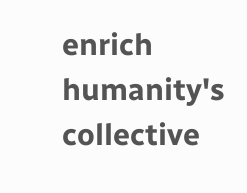enrich humanity's collective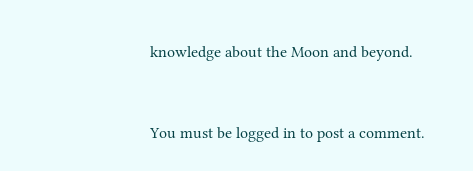knowledge about the Moon and beyond.


You must be logged in to post a comment.